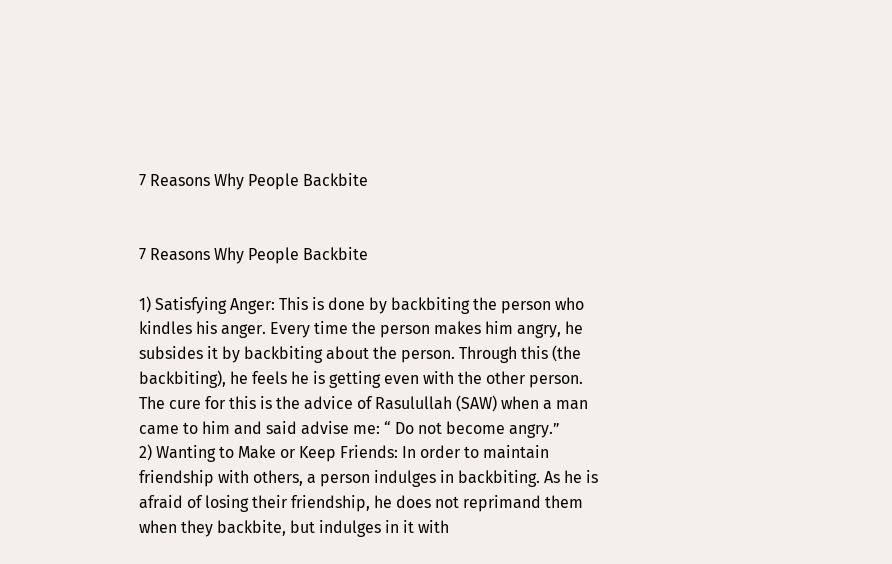7 Reasons Why People Backbite


7 Reasons Why People Backbite

1) Satisfying Anger: This is done by backbiting the person who kindles his anger. Every time the person makes him angry, he subsides it by backbiting about the person. Through this (the backbiting), he feels he is getting even with the other person. The cure for this is the advice of Rasulullah (SAW) when a man came to him and said advise me: “ Do not become angry.”
2) Wanting to Make or Keep Friends: In order to maintain friendship with others, a person indulges in backbiting. As he is afraid of losing their friendship, he does not reprimand them when they backbite, but indulges in it with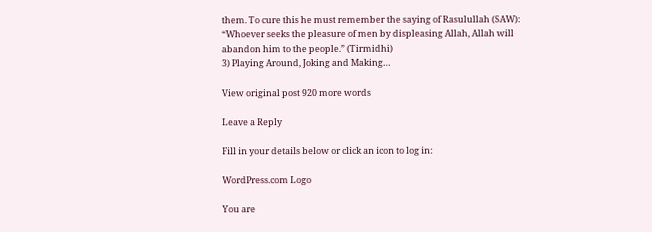them. To cure this he must remember the saying of Rasulullah (SAW): “Whoever seeks the pleasure of men by displeasing Allah, Allah will abandon him to the people.” (Tirmidhi)
3) Playing Around, Joking and Making…

View original post 920 more words

Leave a Reply

Fill in your details below or click an icon to log in:

WordPress.com Logo

You are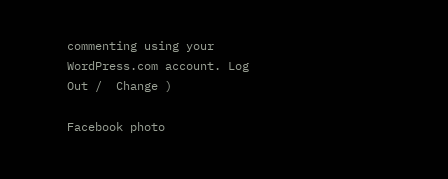commenting using your WordPress.com account. Log Out /  Change )

Facebook photo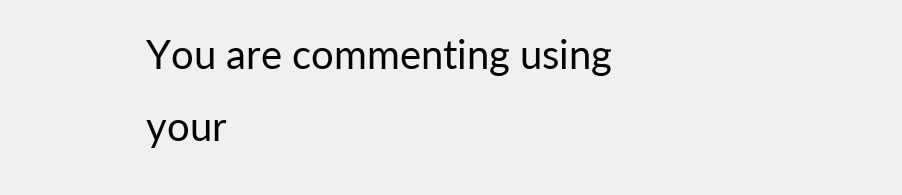You are commenting using your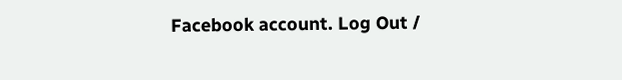Facebook account. Log Out /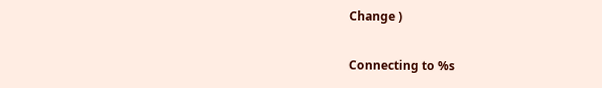Change )

Connecting to %s